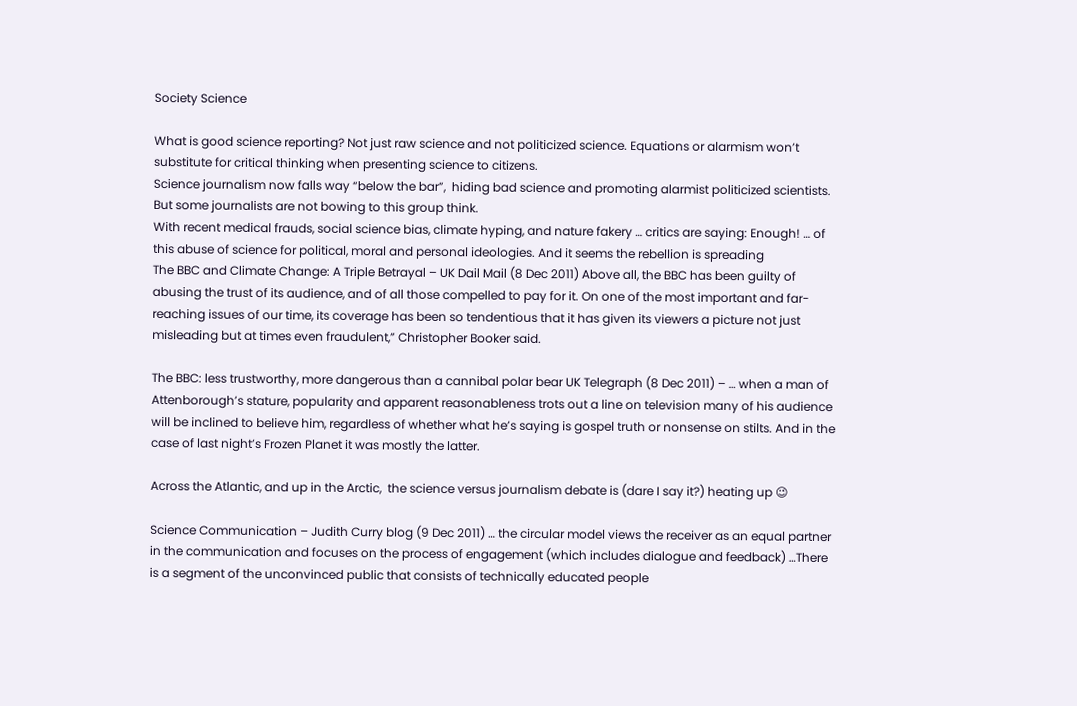Society Science

What is good science reporting? Not just raw science and not politicized science. Equations or alarmism won’t substitute for critical thinking when presenting science to citizens.
Science journalism now falls way “below the bar”,  hiding bad science and promoting alarmist politicized scientists. But some journalists are not bowing to this group think.
With recent medical frauds, social science bias, climate hyping, and nature fakery … critics are saying: Enough! … of this abuse of science for political, moral and personal ideologies. And it seems the rebellion is spreading
The BBC and Climate Change: A Triple Betrayal – UK Dail Mail (8 Dec 2011) Above all, the BBC has been guilty of abusing the trust of its audience, and of all those compelled to pay for it. On one of the most important and far-reaching issues of our time, its coverage has been so tendentious that it has given its viewers a picture not just misleading but at times even fraudulent,” Christopher Booker said.

The BBC: less trustworthy, more dangerous than a cannibal polar bear UK Telegraph (8 Dec 2011) – … when a man of Attenborough’s stature, popularity and apparent reasonableness trots out a line on television many of his audience will be inclined to believe him, regardless of whether what he’s saying is gospel truth or nonsense on stilts. And in the case of last night’s Frozen Planet it was mostly the latter.

Across the Atlantic, and up in the Arctic,  the science versus journalism debate is (dare I say it?) heating up 😉

Science Communication – Judith Curry blog (9 Dec 2011) … the circular model views the receiver as an equal partner in the communication and focuses on the process of engagement (which includes dialogue and feedback) …There is a segment of the unconvinced public that consists of technically educated people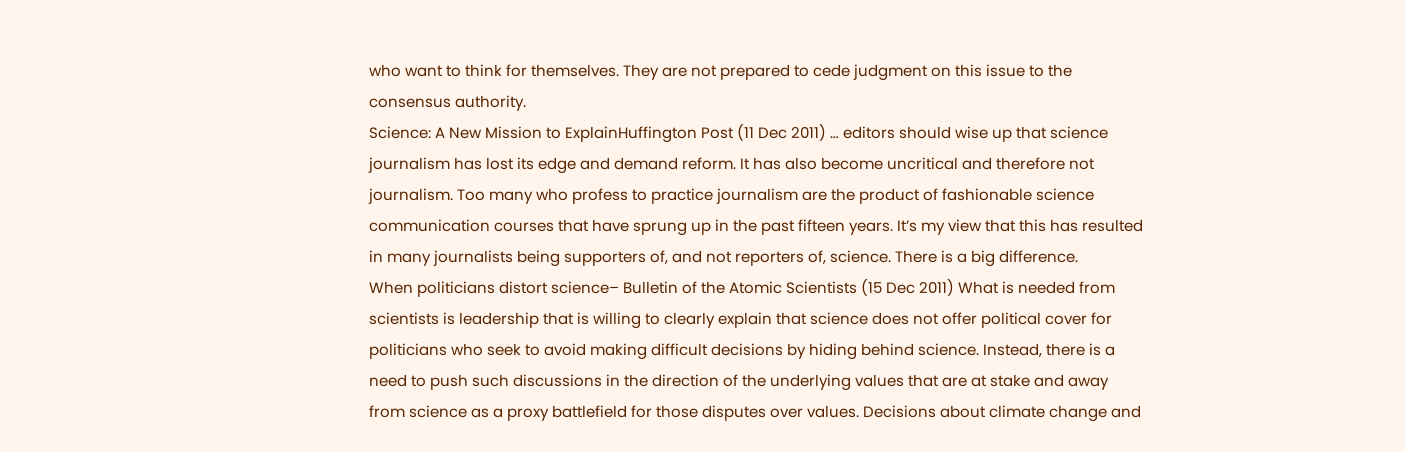who want to think for themselves. They are not prepared to cede judgment on this issue to the consensus authority.
Science: A New Mission to ExplainHuffington Post (11 Dec 2011) … editors should wise up that science journalism has lost its edge and demand reform. It has also become uncritical and therefore not journalism. Too many who profess to practice journalism are the product of fashionable science communication courses that have sprung up in the past fifteen years. It’s my view that this has resulted in many journalists being supporters of, and not reporters of, science. There is a big difference.
When politicians distort science– Bulletin of the Atomic Scientists (15 Dec 2011) What is needed from scientists is leadership that is willing to clearly explain that science does not offer political cover for politicians who seek to avoid making difficult decisions by hiding behind science. Instead, there is a need to push such discussions in the direction of the underlying values that are at stake and away from science as a proxy battlefield for those disputes over values. Decisions about climate change and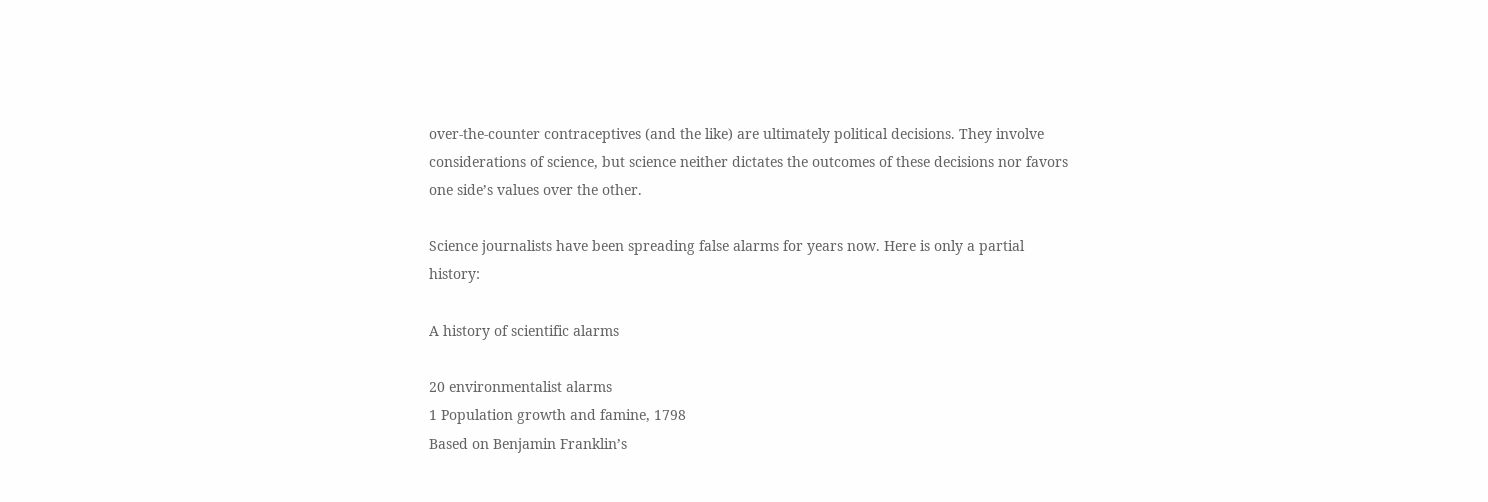over-the-counter contraceptives (and the like) are ultimately political decisions. They involve considerations of science, but science neither dictates the outcomes of these decisions nor favors one side’s values over the other.

Science journalists have been spreading false alarms for years now. Here is only a partial history:

A history of scientific alarms

20 environmentalist alarms
1 Population growth and famine, 1798
Based on Benjamin Franklin’s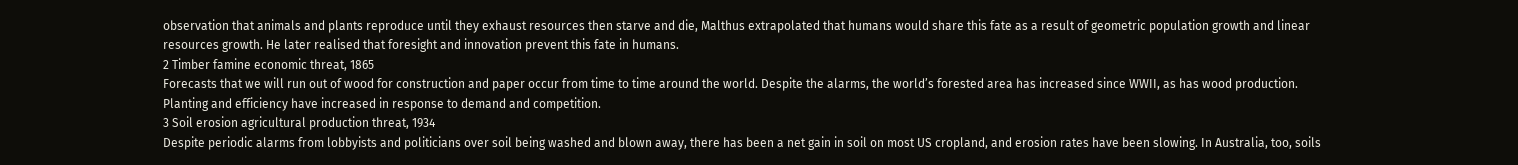observation that animals and plants reproduce until they exhaust resources then starve and die, Malthus extrapolated that humans would share this fate as a result of geometric population growth and linear resources growth. He later realised that foresight and innovation prevent this fate in humans.
2 Timber famine economic threat, 1865
Forecasts that we will run out of wood for construction and paper occur from time to time around the world. Despite the alarms, the world’s forested area has increased since WWII, as has wood production. Planting and efficiency have increased in response to demand and competition.
3 Soil erosion agricultural production threat, 1934
Despite periodic alarms from lobbyists and politicians over soil being washed and blown away, there has been a net gain in soil on most US cropland, and erosion rates have been slowing. In Australia, too, soils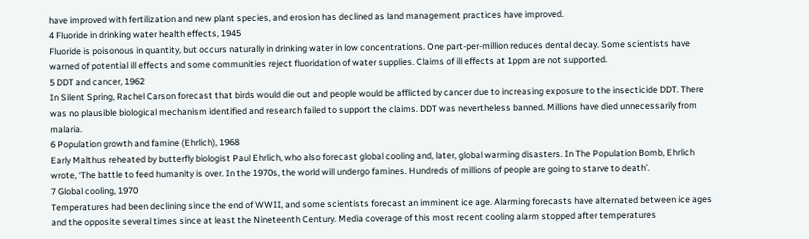have improved with fertilization and new plant species, and erosion has declined as land management practices have improved.
4 Fluoride in drinking water health effects, 1945
Fluoride is poisonous in quantity, but occurs naturally in drinking water in low concentrations. One part-per-million reduces dental decay. Some scientists have warned of potential ill effects and some communities reject fluoridation of water supplies. Claims of ill effects at 1ppm are not supported.
5 DDT and cancer, 1962
In Silent Spring, Rachel Carson forecast that birds would die out and people would be afflicted by cancer due to increasing exposure to the insecticide DDT. There was no plausible biological mechanism identified and research failed to support the claims. DDT was nevertheless banned. Millions have died unnecessarily from malaria.
6 Population growth and famine (Ehrlich), 1968
Early Malthus reheated by butterfly biologist Paul Ehrlich, who also forecast global cooling and, later, global warming disasters. In The Population Bomb, Ehrlich wrote, ‘The battle to feed humanity is over. In the 1970s, the world will undergo famines. Hundreds of millions of people are going to starve to death’.
7 Global cooling, 1970
Temperatures had been declining since the end of WWII, and some scientists forecast an imminent ice age. Alarming forecasts have alternated between ice ages and the opposite several times since at least the Nineteenth Century. Media coverage of this most recent cooling alarm stopped after temperatures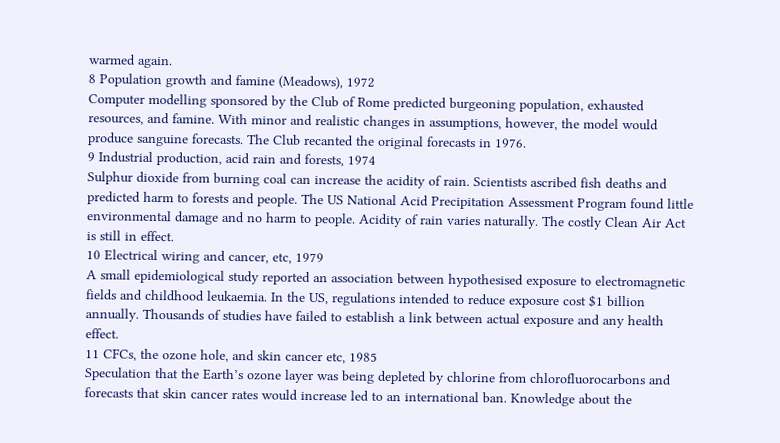warmed again.
8 Population growth and famine (Meadows), 1972
Computer modelling sponsored by the Club of Rome predicted burgeoning population, exhausted resources, and famine. With minor and realistic changes in assumptions, however, the model would produce sanguine forecasts. The Club recanted the original forecasts in 1976.
9 Industrial production, acid rain and forests, 1974
Sulphur dioxide from burning coal can increase the acidity of rain. Scientists ascribed fish deaths and predicted harm to forests and people. The US National Acid Precipitation Assessment Program found little environmental damage and no harm to people. Acidity of rain varies naturally. The costly Clean Air Act is still in effect.
10 Electrical wiring and cancer, etc, 1979
A small epidemiological study reported an association between hypothesised exposure to electromagnetic fields and childhood leukaemia. In the US, regulations intended to reduce exposure cost $1 billion annually. Thousands of studies have failed to establish a link between actual exposure and any health effect.
11 CFCs, the ozone hole, and skin cancer etc, 1985
Speculation that the Earth’s ozone layer was being depleted by chlorine from chlorofluorocarbons and forecasts that skin cancer rates would increase led to an international ban. Knowledge about the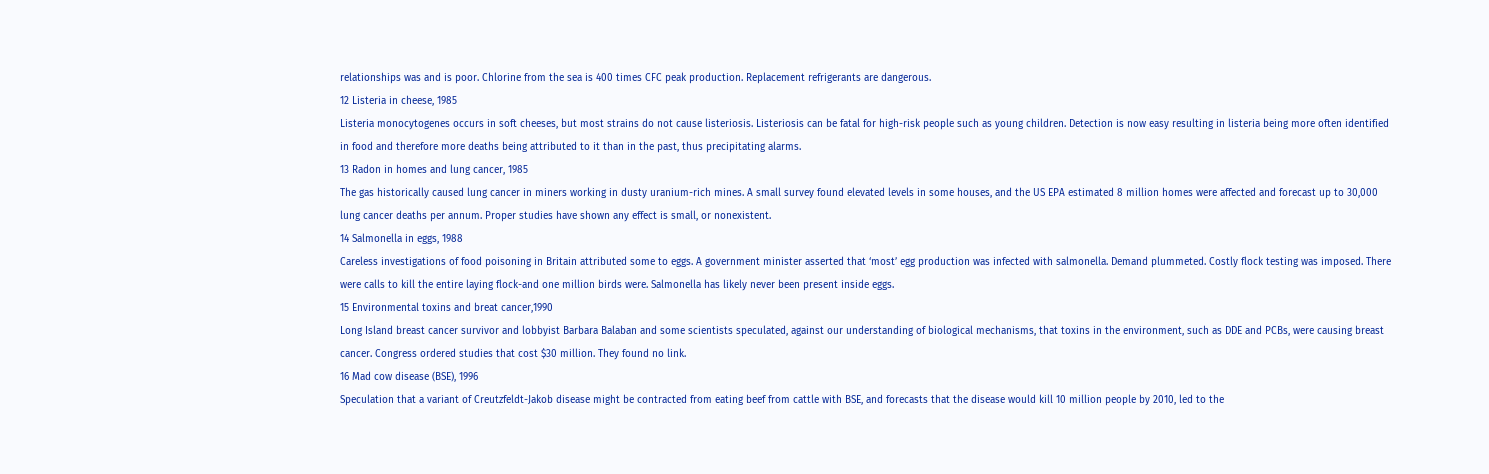relationships was and is poor. Chlorine from the sea is 400 times CFC peak production. Replacement refrigerants are dangerous.
12 Listeria in cheese, 1985
Listeria monocytogenes occurs in soft cheeses, but most strains do not cause listeriosis. Listeriosis can be fatal for high-risk people such as young children. Detection is now easy resulting in listeria being more often identified in food and therefore more deaths being attributed to it than in the past, thus precipitating alarms.
13 Radon in homes and lung cancer, 1985
The gas historically caused lung cancer in miners working in dusty uranium-rich mines. A small survey found elevated levels in some houses, and the US EPA estimated 8 million homes were affected and forecast up to 30,000 lung cancer deaths per annum. Proper studies have shown any effect is small, or nonexistent.
14 Salmonella in eggs, 1988
Careless investigations of food poisoning in Britain attributed some to eggs. A government minister asserted that ‘most’ egg production was infected with salmonella. Demand plummeted. Costly flock testing was imposed. There were calls to kill the entire laying flock-and one million birds were. Salmonella has likely never been present inside eggs.
15 Environmental toxins and breat cancer,1990
Long Island breast cancer survivor and lobbyist Barbara Balaban and some scientists speculated, against our understanding of biological mechanisms, that toxins in the environment, such as DDE and PCBs, were causing breast cancer. Congress ordered studies that cost $30 million. They found no link.
16 Mad cow disease (BSE), 1996
Speculation that a variant of Creutzfeldt-Jakob disease might be contracted from eating beef from cattle with BSE, and forecasts that the disease would kill 10 million people by 2010, led to the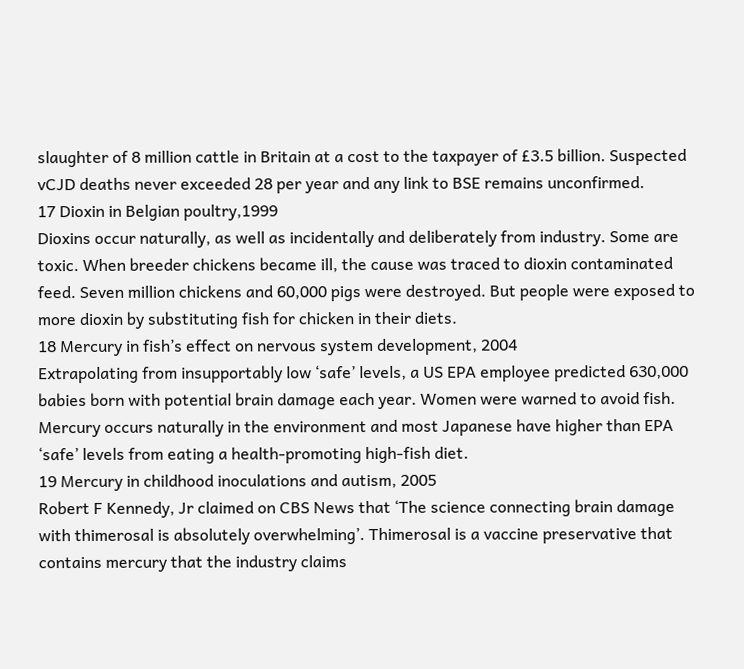slaughter of 8 million cattle in Britain at a cost to the taxpayer of £3.5 billion. Suspected vCJD deaths never exceeded 28 per year and any link to BSE remains unconfirmed.
17 Dioxin in Belgian poultry,1999
Dioxins occur naturally, as well as incidentally and deliberately from industry. Some are toxic. When breeder chickens became ill, the cause was traced to dioxin contaminated feed. Seven million chickens and 60,000 pigs were destroyed. But people were exposed to more dioxin by substituting fish for chicken in their diets.
18 Mercury in fish’s effect on nervous system development, 2004
Extrapolating from insupportably low ‘safe’ levels, a US EPA employee predicted 630,000 babies born with potential brain damage each year. Women were warned to avoid fish. Mercury occurs naturally in the environment and most Japanese have higher than EPA ‘safe’ levels from eating a health-promoting high-fish diet.
19 Mercury in childhood inoculations and autism, 2005
Robert F Kennedy, Jr claimed on CBS News that ‘The science connecting brain damage with thimerosal is absolutely overwhelming’. Thimerosal is a vaccine preservative that contains mercury that the industry claims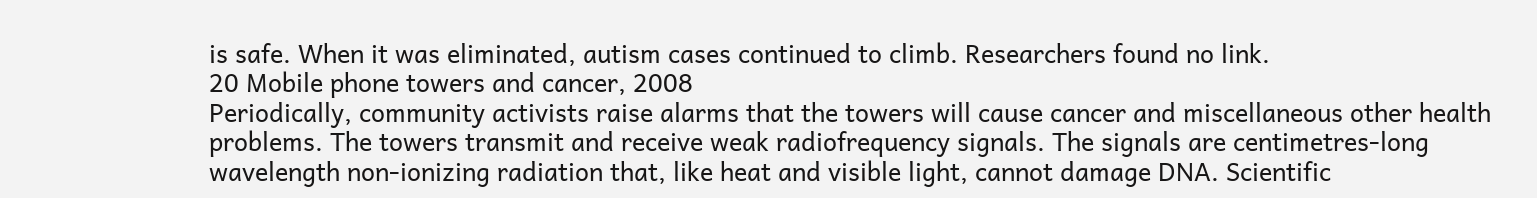is safe. When it was eliminated, autism cases continued to climb. Researchers found no link.
20 Mobile phone towers and cancer, 2008
Periodically, community activists raise alarms that the towers will cause cancer and miscellaneous other health problems. The towers transmit and receive weak radiofrequency signals. The signals are centimetres-long wavelength non-ionizing radiation that, like heat and visible light, cannot damage DNA. Scientific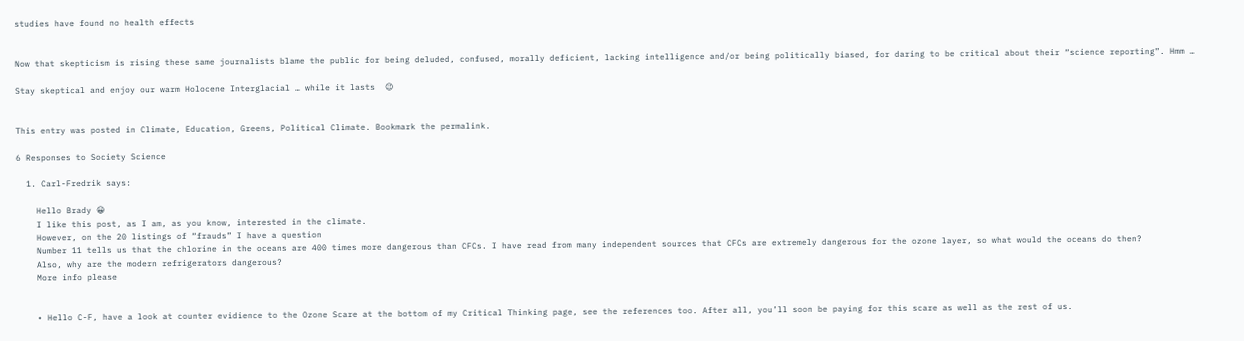studies have found no health effects


Now that skepticism is rising these same journalists blame the public for being deluded, confused, morally deficient, lacking intelligence and/or being politically biased, for daring to be critical about their “science reporting”. Hmm …

Stay skeptical and enjoy our warm Holocene Interglacial … while it lasts  😉


This entry was posted in Climate, Education, Greens, Political Climate. Bookmark the permalink.

6 Responses to Society Science

  1. Carl-Fredrik says:

    Hello Brady 😀
    I like this post, as I am, as you know, interested in the climate.
    However, on the 20 listings of “frauds” I have a question
    Number 11 tells us that the chlorine in the oceans are 400 times more dangerous than CFCs. I have read from many independent sources that CFCs are extremely dangerous for the ozone layer, so what would the oceans do then?
    Also, why are the modern refrigerators dangerous?
    More info please


    • Hello C-F, have a look at counter evidience to the Ozone Scare at the bottom of my Critical Thinking page, see the references too. After all, you’ll soon be paying for this scare as well as the rest of us.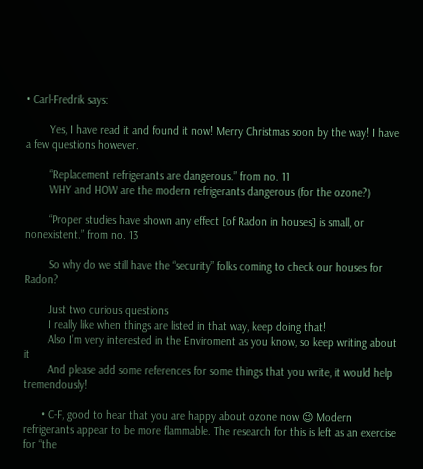• Carl-Fredrik says:

        Yes, I have read it and found it now! Merry Christmas soon by the way! I have a few questions however.

        “Replacement refrigerants are dangerous.” from no. 11
        WHY and HOW are the modern refrigerants dangerous (for the ozone?)

        “Proper studies have shown any effect [of Radon in houses] is small, or nonexistent.” from no. 13

        So why do we still have the “security” folks coming to check our houses for Radon?

        Just two curious questions
        I really like when things are listed in that way, keep doing that!
        Also I’m very interested in the Enviroment as you know, so keep writing about it
        And please add some references for some things that you write, it would help tremendously!

      • C-F, good to hear that you are happy about ozone now 😉 Modern refrigerants appear to be more flammable. The research for this is left as an exercise for “the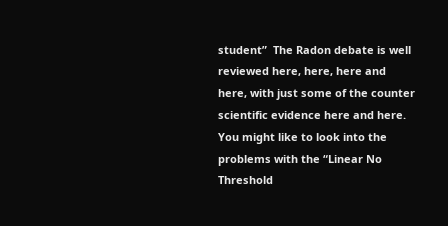student”  The Radon debate is well reviewed here, here, here and here, with just some of the counter scientific evidence here and here. You might like to look into the problems with the “Linear No Threshold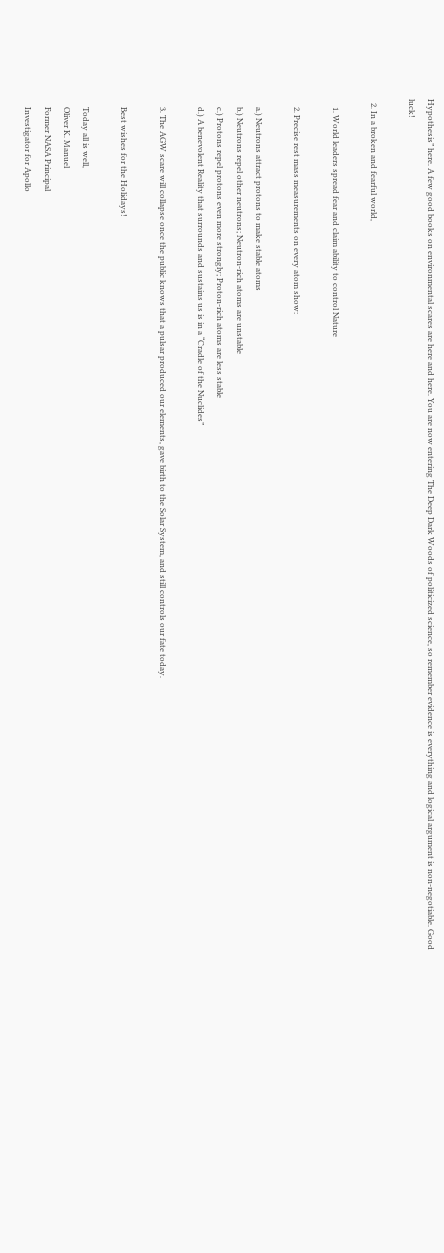Hypothesis” here. A few good books on environmental scares are here and here. You are now entering The Deep Dark Woods of politicized science, so remember evidence is everything and logical argument is non-negotiable. Good luck!

  2. In a broken and fearful world,

    1. World leaders spread fear and claim ability to control Nature

    2. Precise rest mass measurements on every atom show:

    a.) Neutrons attract protons to make stable atoms
    b.) Neutrons repel other neutrons; Neutron-rich atoms are unstable
    c.) Protons repel protons even more strongly; Proton-rich atoms are less stable
    d.) A benevolent Reality that surrounds and sustains us is in a “Cradle of the Nuclides”

    3. The AGW scare will collapse once the public knows that a pulsar produced our elements, gave birth to the Solar System, and still controls our fate today.

    Best wishes for the Holidays!

    Today all is well,
    Oliver K. Manuel
    Former NASA Principal
    Investigator for Apollo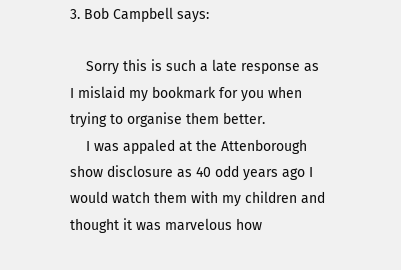3. Bob Campbell says:

    Sorry this is such a late response as I mislaid my bookmark for you when trying to organise them better.
    I was appaled at the Attenborough show disclosure as 40 odd years ago I would watch them with my children and thought it was marvelous how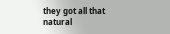they got all that natural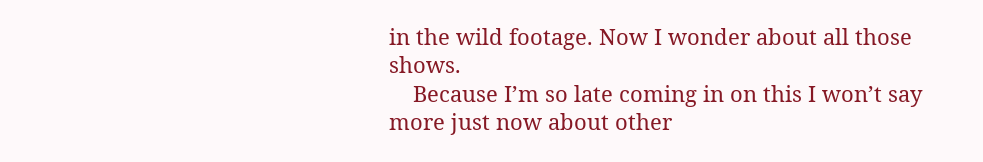in the wild footage. Now I wonder about all those shows.
    Because I’m so late coming in on this I won’t say more just now about other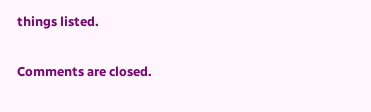things listed.

Comments are closed.